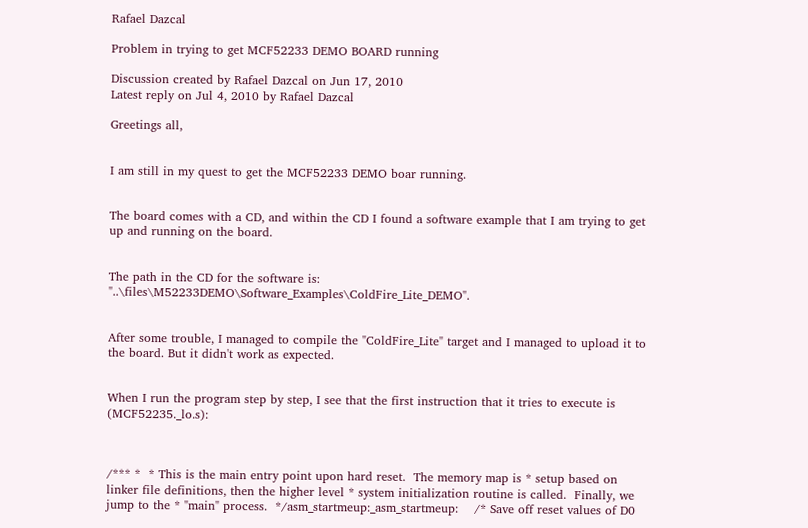Rafael Dazcal

Problem in trying to get MCF52233 DEMO BOARD running

Discussion created by Rafael Dazcal on Jun 17, 2010
Latest reply on Jul 4, 2010 by Rafael Dazcal

Greetings all,


I am still in my quest to get the MCF52233 DEMO boar running.


The board comes with a CD, and within the CD I found a software example that I am trying to get up and running on the board.


The path in the CD for the software is: "..\files\M52233DEMO\Software_Examples\ColdFire_Lite_DEMO".


After some trouble, I managed to compile the "ColdFire_Lite" target and I managed to upload it to the board. But it didn't work as expected.


When I run the program step by step, I see that the first instruction that it tries to execute is (MCF52235._lo.s):



/*** *  * This is the main entry point upon hard reset.  The memory map is * setup based on linker file definitions, then the higher level * system initialization routine is called.  Finally, we jump to the * "main" process.  */asm_startmeup:_asm_startmeup:    /* Save off reset values of D0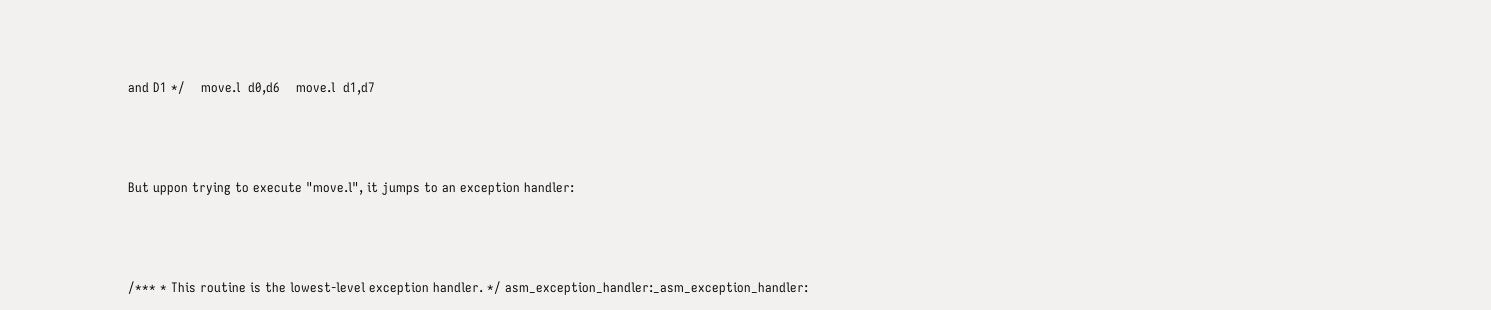and D1 */    move.l  d0,d6    move.l  d1,d7



But uppon trying to execute "move.l", it jumps to an exception handler:



/*** * This routine is the lowest-level exception handler. */ asm_exception_handler:_asm_exception_handler: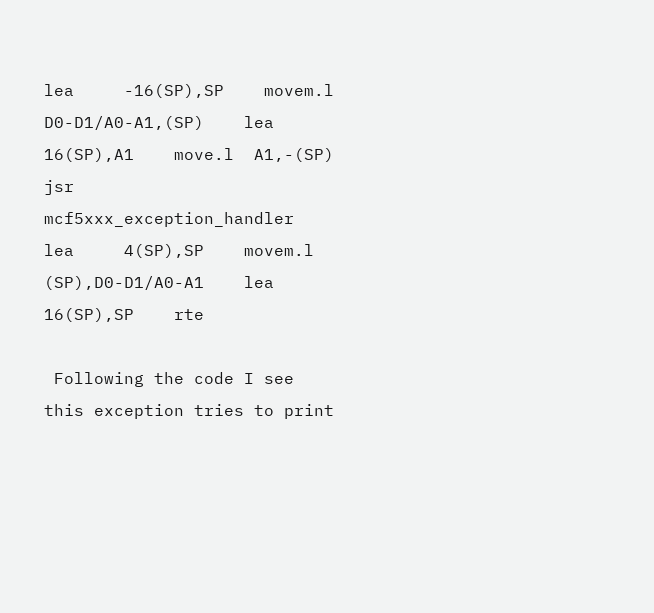lea     -16(SP),SP    movem.l D0-D1/A0-A1,(SP)    lea     16(SP),A1    move.l  A1,-(SP)    jsr     mcf5xxx_exception_handler    lea     4(SP),SP    movem.l (SP),D0-D1/A0-A1    lea     16(SP),SP    rte

 Following the code I see this exception tries to print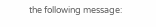the following message: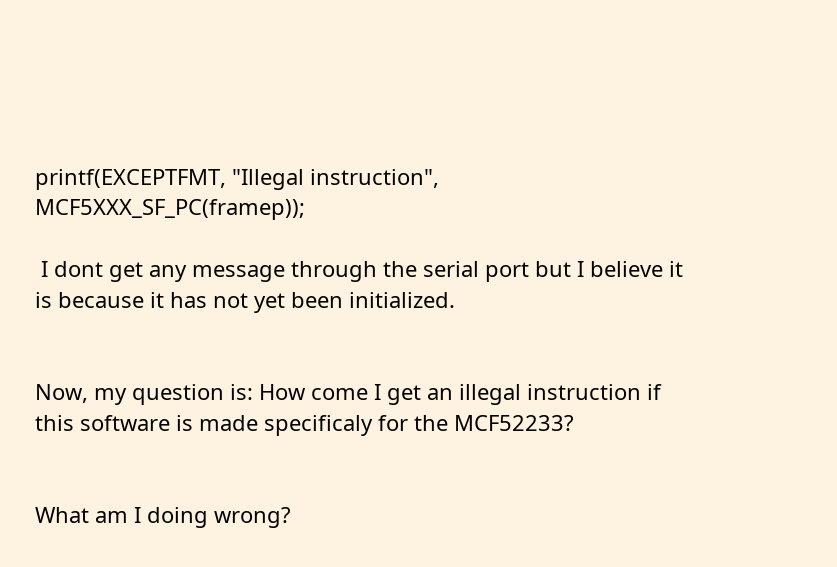printf(EXCEPTFMT, "Illegal instruction", MCF5XXX_SF_PC(framep));

 I dont get any message through the serial port but I believe it is because it has not yet been initialized.


Now, my question is: How come I get an illegal instruction if this software is made specificaly for the MCF52233?


What am I doing wrong?